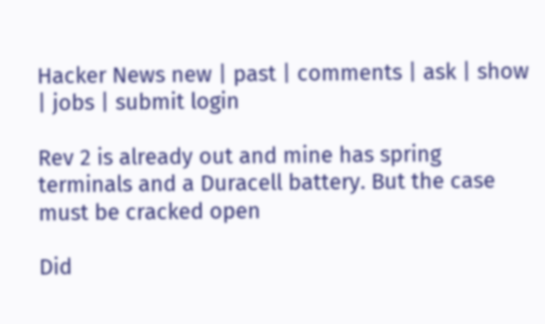Hacker News new | past | comments | ask | show | jobs | submit login

Rev 2 is already out and mine has spring terminals and a Duracell battery. But the case must be cracked open

Did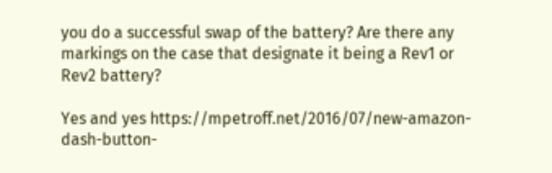you do a successful swap of the battery? Are there any markings on the case that designate it being a Rev1 or Rev2 battery?

Yes and yes https://mpetroff.net/2016/07/new-amazon-dash-button-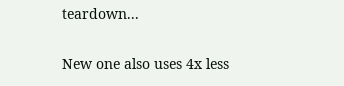teardown...

New one also uses 4x less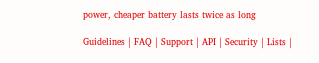power, cheaper battery lasts twice as long

Guidelines | FAQ | Support | API | Security | Lists |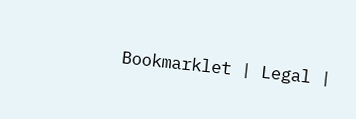Bookmarklet | Legal |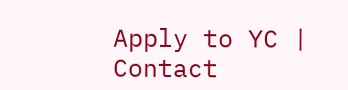Apply to YC | Contact